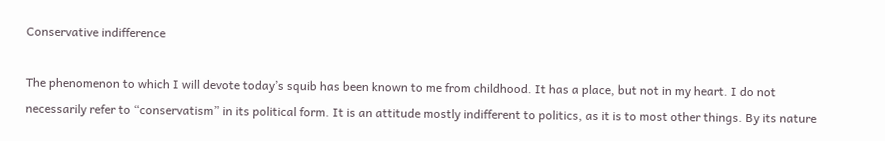Conservative indifference

The phenomenon to which I will devote today’s squib has been known to me from childhood. It has a place, but not in my heart. I do not necessarily refer to “conservatism” in its political form. It is an attitude mostly indifferent to politics, as it is to most other things. By its nature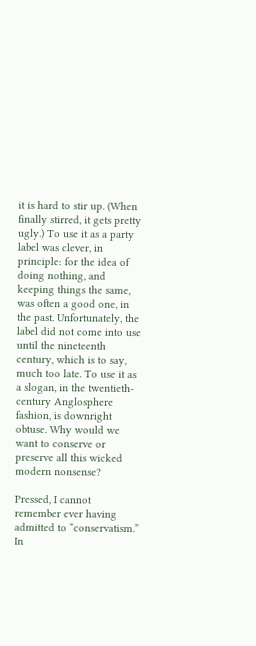it is hard to stir up. (When finally stirred, it gets pretty ugly.) To use it as a party label was clever, in principle: for the idea of doing nothing, and keeping things the same, was often a good one, in the past. Unfortunately, the label did not come into use until the nineteenth century, which is to say, much too late. To use it as a slogan, in the twentieth-century Anglosphere fashion, is downright obtuse. Why would we want to conserve or preserve all this wicked modern nonsense?

Pressed, I cannot remember ever having admitted to “conservatism.” In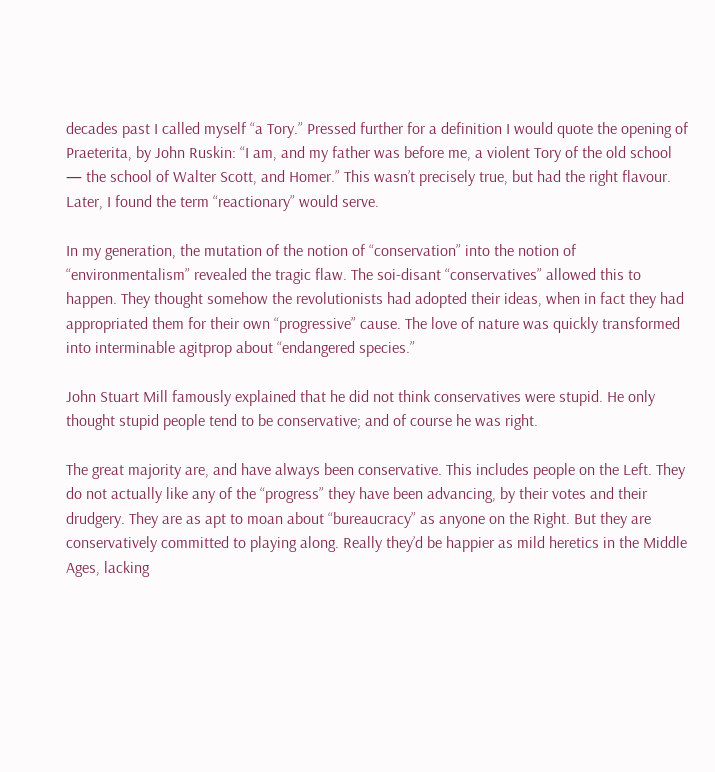decades past I called myself “a Tory.” Pressed further for a definition I would quote the opening of Praeterita, by John Ruskin: “I am, and my father was before me, a violent Tory of the old school — the school of Walter Scott, and Homer.” This wasn’t precisely true, but had the right flavour. Later, I found the term “reactionary” would serve.

In my generation, the mutation of the notion of “conservation” into the notion of “environmentalism” revealed the tragic flaw. The soi-disant “conservatives” allowed this to happen. They thought somehow the revolutionists had adopted their ideas, when in fact they had appropriated them for their own “progressive” cause. The love of nature was quickly transformed into interminable agitprop about “endangered species.”

John Stuart Mill famously explained that he did not think conservatives were stupid. He only thought stupid people tend to be conservative; and of course he was right.

The great majority are, and have always been conservative. This includes people on the Left. They do not actually like any of the “progress” they have been advancing, by their votes and their drudgery. They are as apt to moan about “bureaucracy” as anyone on the Right. But they are conservatively committed to playing along. Really they’d be happier as mild heretics in the Middle Ages, lacking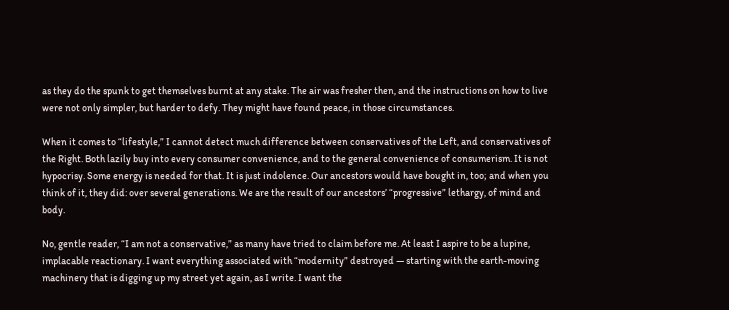as they do the spunk to get themselves burnt at any stake. The air was fresher then, and the instructions on how to live were not only simpler, but harder to defy. They might have found peace, in those circumstances.

When it comes to “lifestyle,” I cannot detect much difference between conservatives of the Left, and conservatives of the Right. Both lazily buy into every consumer convenience, and to the general convenience of consumerism. It is not hypocrisy. Some energy is needed for that. It is just indolence. Our ancestors would have bought in, too; and when you think of it, they did: over several generations. We are the result of our ancestors’ “progressive” lethargy, of mind and body.

No, gentle reader, “I am not a conservative,” as many have tried to claim before me. At least I aspire to be a lupine, implacable reactionary. I want everything associated with “modernity” destroyed — starting with the earth-moving machinery that is digging up my street yet again, as I write. I want the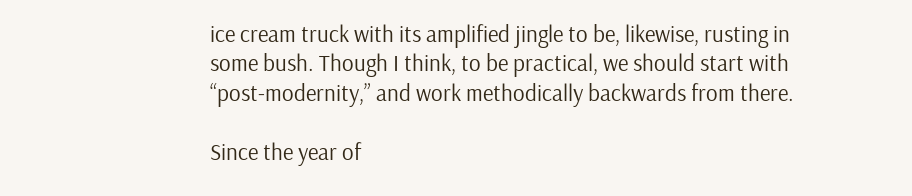ice cream truck with its amplified jingle to be, likewise, rusting in some bush. Though I think, to be practical, we should start with “post-modernity,” and work methodically backwards from there.

Since the year of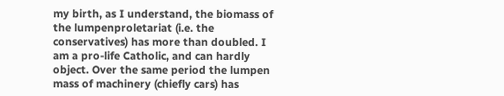my birth, as I understand, the biomass of the lumpenproletariat (i.e. the conservatives) has more than doubled. I am a pro-life Catholic, and can hardly object. Over the same period the lumpen mass of machinery (chiefly cars) has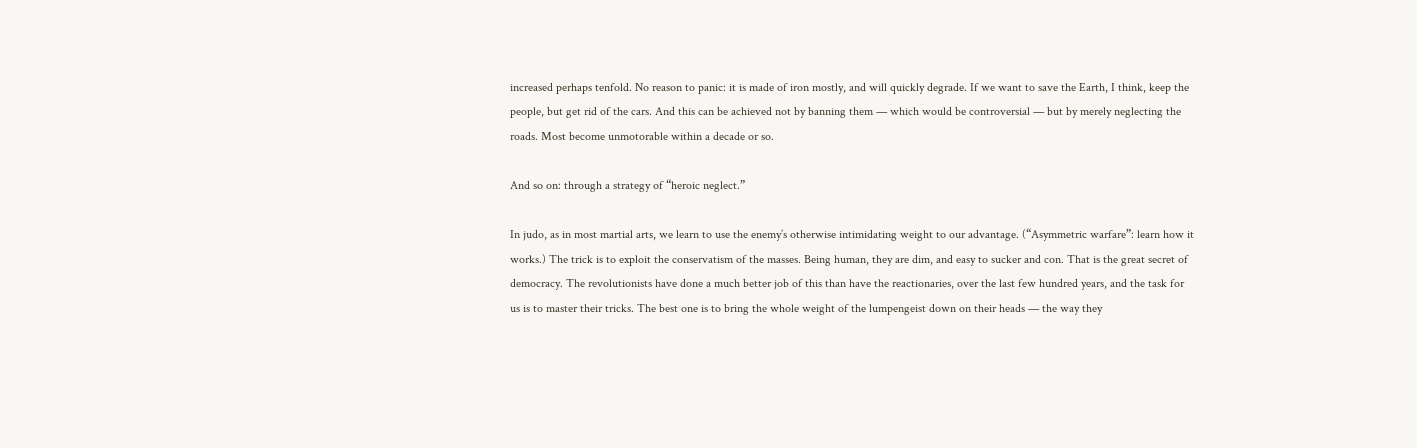increased perhaps tenfold. No reason to panic: it is made of iron mostly, and will quickly degrade. If we want to save the Earth, I think, keep the people, but get rid of the cars. And this can be achieved not by banning them — which would be controversial — but by merely neglecting the roads. Most become unmotorable within a decade or so.

And so on: through a strategy of “heroic neglect.”

In judo, as in most martial arts, we learn to use the enemy’s otherwise intimidating weight to our advantage. (“Asymmetric warfare”: learn how it works.) The trick is to exploit the conservatism of the masses. Being human, they are dim, and easy to sucker and con. That is the great secret of democracy. The revolutionists have done a much better job of this than have the reactionaries, over the last few hundred years, and the task for us is to master their tricks. The best one is to bring the whole weight of the lumpengeist down on their heads — the way they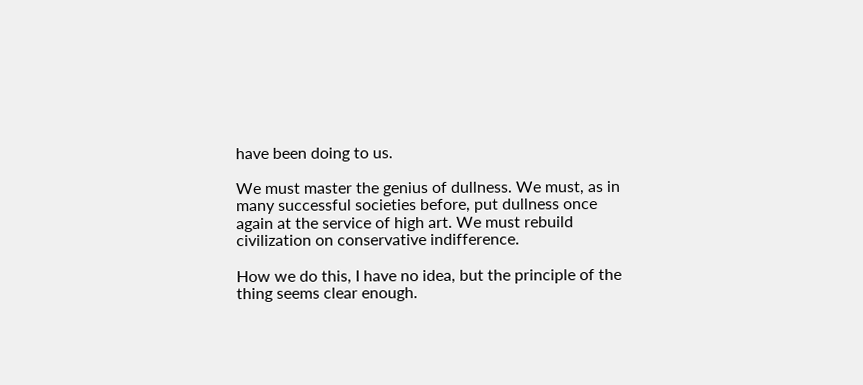have been doing to us.

We must master the genius of dullness. We must, as in many successful societies before, put dullness once again at the service of high art. We must rebuild civilization on conservative indifference.

How we do this, I have no idea, but the principle of the thing seems clear enough.